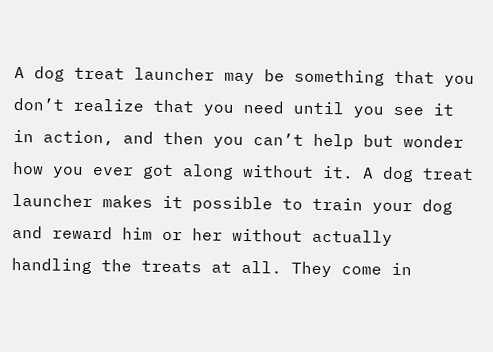A dog treat launcher may be something that you don’t realize that you need until you see it in action, and then you can’t help but wonder how you ever got along without it. A dog treat launcher makes it possible to train your dog and reward him or her without actually handling the treats at all. They come in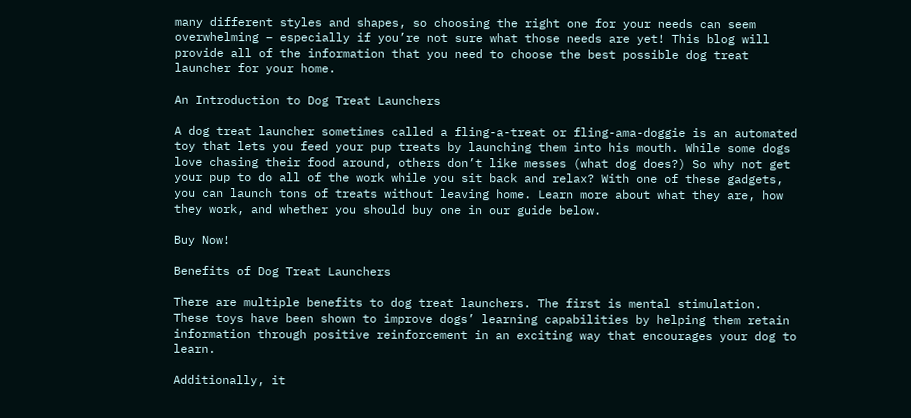many different styles and shapes, so choosing the right one for your needs can seem overwhelming – especially if you’re not sure what those needs are yet! This blog will provide all of the information that you need to choose the best possible dog treat launcher for your home.

An Introduction to Dog Treat Launchers

A dog treat launcher sometimes called a fling-a-treat or fling-ama-doggie is an automated toy that lets you feed your pup treats by launching them into his mouth. While some dogs love chasing their food around, others don’t like messes (what dog does?) So why not get your pup to do all of the work while you sit back and relax? With one of these gadgets, you can launch tons of treats without leaving home. Learn more about what they are, how they work, and whether you should buy one in our guide below.

Buy Now!

Benefits of Dog Treat Launchers

There are multiple benefits to dog treat launchers. The first is mental stimulation. These toys have been shown to improve dogs’ learning capabilities by helping them retain information through positive reinforcement in an exciting way that encourages your dog to learn.

Additionally, it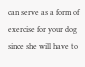can serve as a form of exercise for your dog since she will have to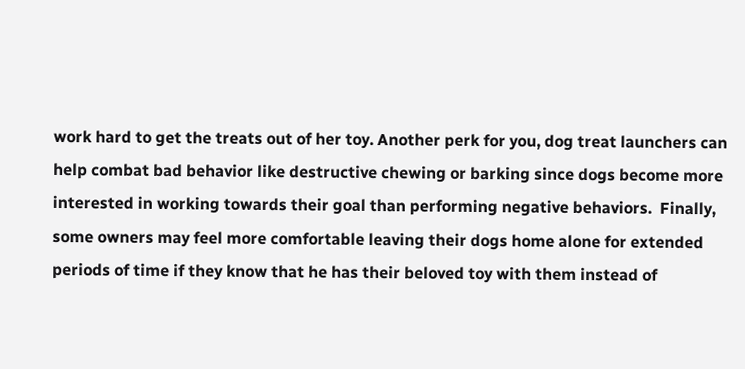work hard to get the treats out of her toy. Another perk for you, dog treat launchers can help combat bad behavior like destructive chewing or barking since dogs become more interested in working towards their goal than performing negative behaviors.  Finally, some owners may feel more comfortable leaving their dogs home alone for extended periods of time if they know that he has their beloved toy with them instead of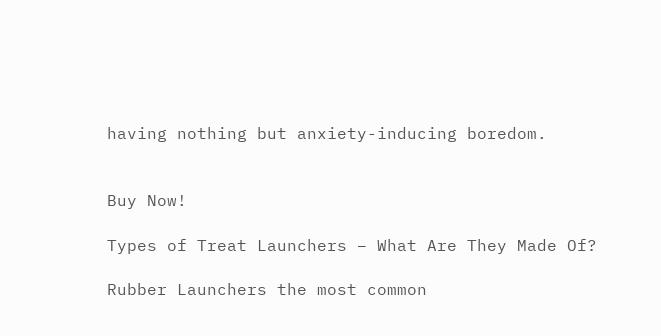having nothing but anxiety-inducing boredom.


Buy Now!

Types of Treat Launchers – What Are They Made Of?

Rubber Launchers the most common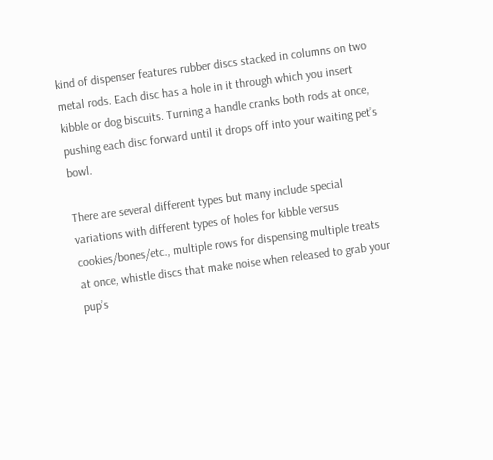kind of dispenser features rubber discs stacked in columns on two metal rods. Each disc has a hole in it through which you insert kibble or dog biscuits. Turning a handle cranks both rods at once, pushing each disc forward until it drops off into your waiting pet’s bowl.

There are several different types but many include special variations with different types of holes for kibble versus cookies/bones/etc., multiple rows for dispensing multiple treats at once, whistle discs that make noise when released to grab your pup’s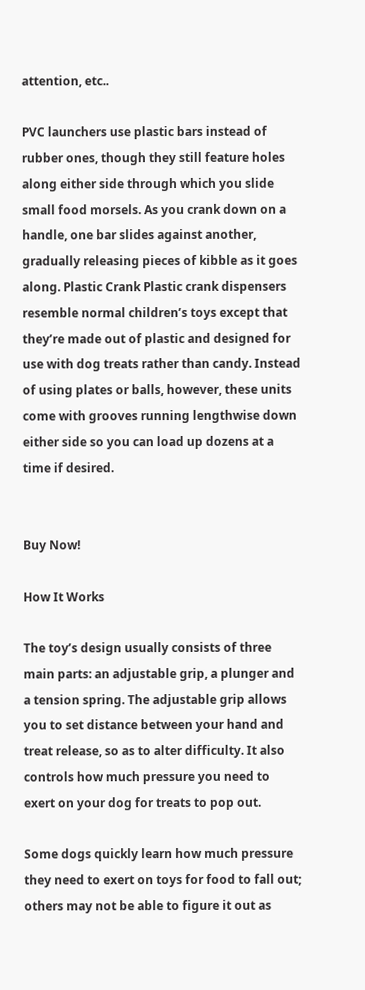attention, etc..

PVC launchers use plastic bars instead of rubber ones, though they still feature holes along either side through which you slide small food morsels. As you crank down on a handle, one bar slides against another, gradually releasing pieces of kibble as it goes along. Plastic Crank Plastic crank dispensers resemble normal children’s toys except that they’re made out of plastic and designed for use with dog treats rather than candy. Instead of using plates or balls, however, these units come with grooves running lengthwise down either side so you can load up dozens at a time if desired.


Buy Now!

How It Works

The toy’s design usually consists of three main parts: an adjustable grip, a plunger and a tension spring. The adjustable grip allows you to set distance between your hand and treat release, so as to alter difficulty. It also controls how much pressure you need to exert on your dog for treats to pop out.

Some dogs quickly learn how much pressure they need to exert on toys for food to fall out; others may not be able to figure it out as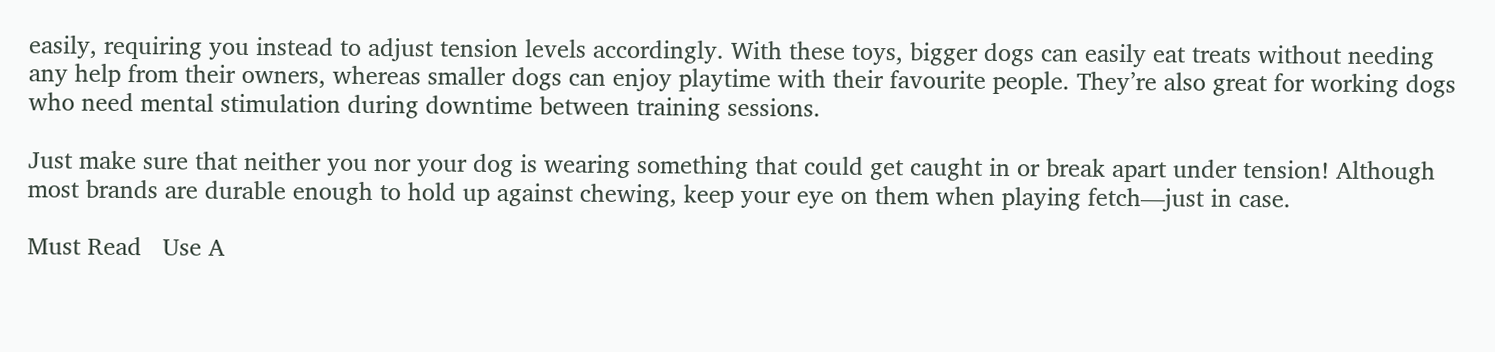easily, requiring you instead to adjust tension levels accordingly. With these toys, bigger dogs can easily eat treats without needing any help from their owners, whereas smaller dogs can enjoy playtime with their favourite people. They’re also great for working dogs who need mental stimulation during downtime between training sessions.

Just make sure that neither you nor your dog is wearing something that could get caught in or break apart under tension! Although most brands are durable enough to hold up against chewing, keep your eye on them when playing fetch—just in case.

Must Read   Use A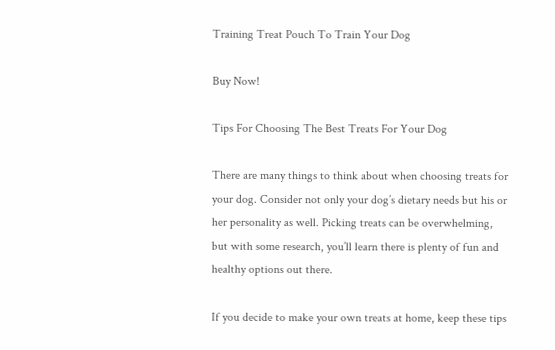Training Treat Pouch To Train Your Dog

Buy Now!

Tips For Choosing The Best Treats For Your Dog

There are many things to think about when choosing treats for your dog. Consider not only your dog’s dietary needs but his or her personality as well. Picking treats can be overwhelming, but with some research, you’ll learn there is plenty of fun and healthy options out there.

If you decide to make your own treats at home, keep these tips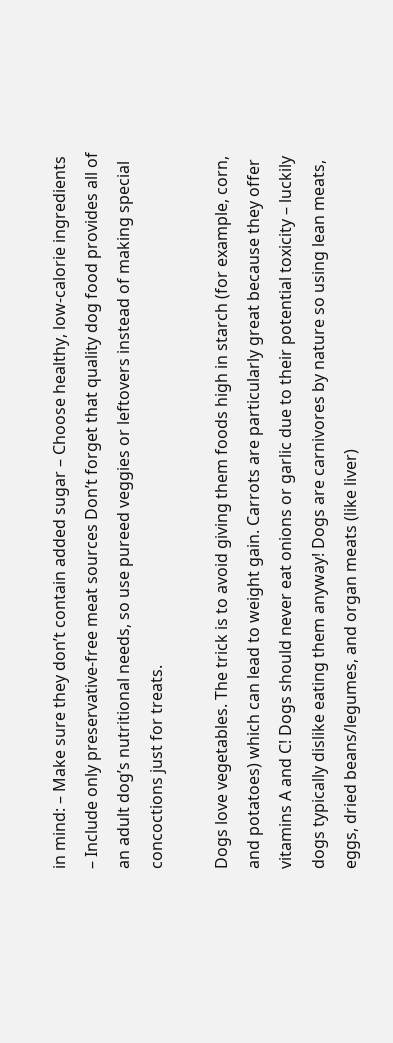in mind: – Make sure they don’t contain added sugar – Choose healthy, low-calorie ingredients – Include only preservative-free meat sources Don’t forget that quality dog food provides all of an adult dog’s nutritional needs, so use pureed veggies or leftovers instead of making special concoctions just for treats.

Dogs love vegetables. The trick is to avoid giving them foods high in starch (for example, corn, and potatoes) which can lead to weight gain. Carrots are particularly great because they offer vitamins A and C! Dogs should never eat onions or garlic due to their potential toxicity – luckily dogs typically dislike eating them anyway! Dogs are carnivores by nature so using lean meats, eggs, dried beans/legumes, and organ meats (like liver)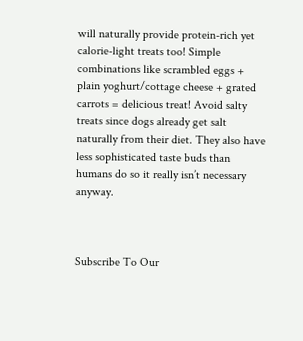will naturally provide protein-rich yet calorie-light treats too! Simple combinations like scrambled eggs + plain yoghurt/cottage cheese + grated carrots = delicious treat! Avoid salty treats since dogs already get salt naturally from their diet. They also have less sophisticated taste buds than humans do so it really isn’t necessary anyway.



Subscribe To Our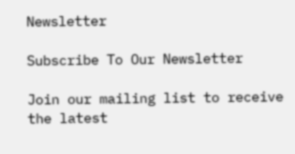Newsletter

Subscribe To Our Newsletter

Join our mailing list to receive the latest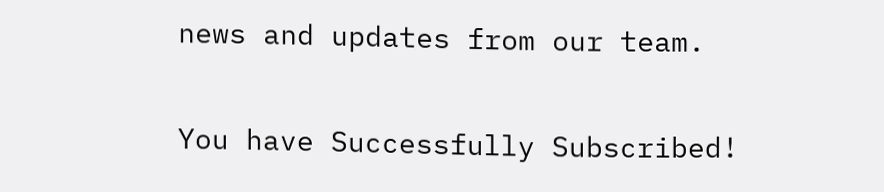news and updates from our team.

You have Successfully Subscribed!